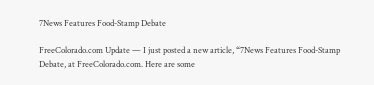7News Features Food-Stamp Debate

FreeColorado.com Update — I just posted a new article, “7News Features Food-Stamp Debate, at FreeColorado.com. Here are some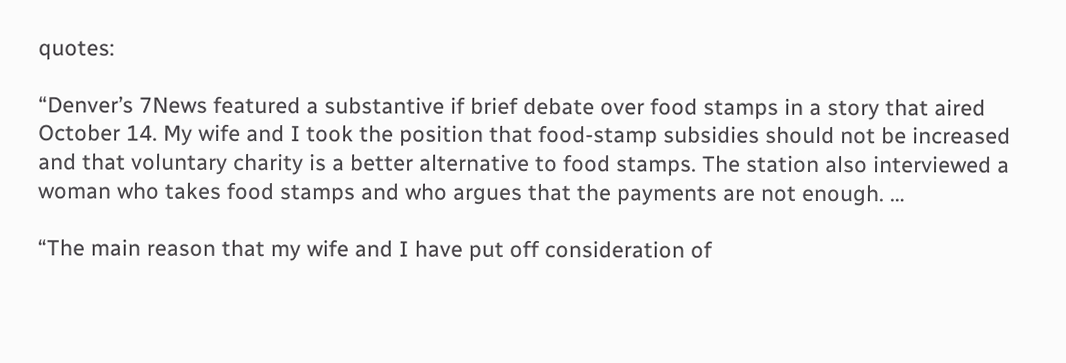quotes:

“Denver’s 7News featured a substantive if brief debate over food stamps in a story that aired October 14. My wife and I took the position that food-stamp subsidies should not be increased and that voluntary charity is a better alternative to food stamps. The station also interviewed a woman who takes food stamps and who argues that the payments are not enough. …

“The main reason that my wife and I have put off consideration of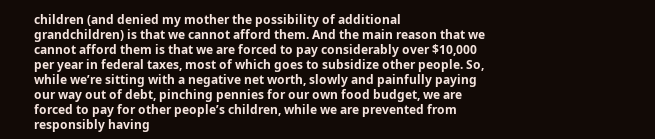children (and denied my mother the possibility of additional grandchildren) is that we cannot afford them. And the main reason that we cannot afford them is that we are forced to pay considerably over $10,000 per year in federal taxes, most of which goes to subsidize other people. So, while we’re sitting with a negative net worth, slowly and painfully paying our way out of debt, pinching pennies for our own food budget, we are forced to pay for other people’s children, while we are prevented from responsibly having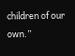children of our own.”